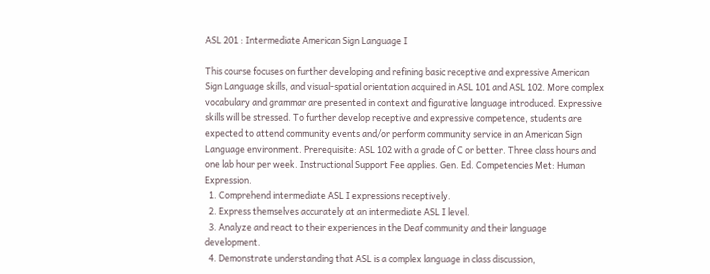ASL 201 : Intermediate American Sign Language I

This course focuses on further developing and refining basic receptive and expressive American Sign Language skills, and visual-spatial orientation acquired in ASL 101 and ASL 102. More complex vocabulary and grammar are presented in context and figurative language introduced. Expressive skills will be stressed. To further develop receptive and expressive competence, students are expected to attend community events and/or perform community service in an American Sign Language environment. Prerequisite: ASL 102 with a grade of C or better. Three class hours and one lab hour per week. Instructional Support Fee applies. Gen. Ed. Competencies Met: Human Expression.
  1. Comprehend intermediate ASL I expressions receptively.
  2. Express themselves accurately at an intermediate ASL I level.
  3. Analyze and react to their experiences in the Deaf community and their language development.
  4. Demonstrate understanding that ASL is a complex language in class discussion,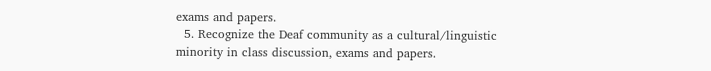exams and papers.
  5. Recognize the Deaf community as a cultural/linguistic minority in class discussion, exams and papers.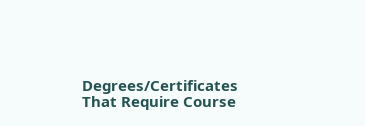Degrees/Certificates That Require Course